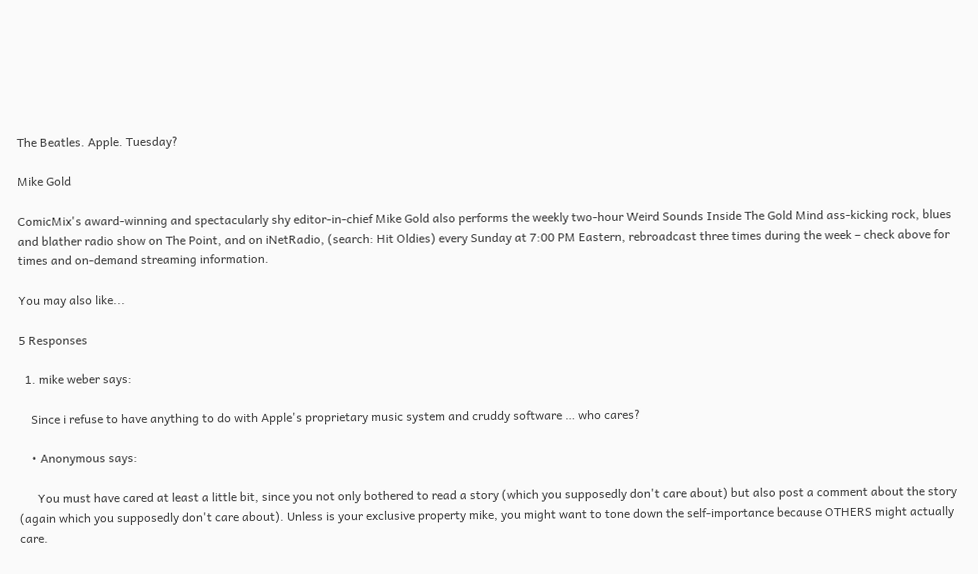The Beatles. Apple. Tuesday?

Mike Gold

ComicMix's award-winning and spectacularly shy editor-in-chief Mike Gold also performs the weekly two-hour Weird Sounds Inside The Gold Mind ass-kicking rock, blues and blather radio show on The Point, and on iNetRadio, (search: Hit Oldies) every Sunday at 7:00 PM Eastern, rebroadcast three times during the week – check above for times and on-demand streaming information.

You may also like...

5 Responses

  1. mike weber says:

    Since i refuse to have anything to do with Apple's proprietary music system and cruddy software … who cares?

    • Anonymous says:

      You must have cared at least a little bit, since you not only bothered to read a story (which you supposedly don't care about) but also post a comment about the story (again which you supposedly don't care about). Unless is your exclusive property mike, you might want to tone down the self-importance because OTHERS might actually care.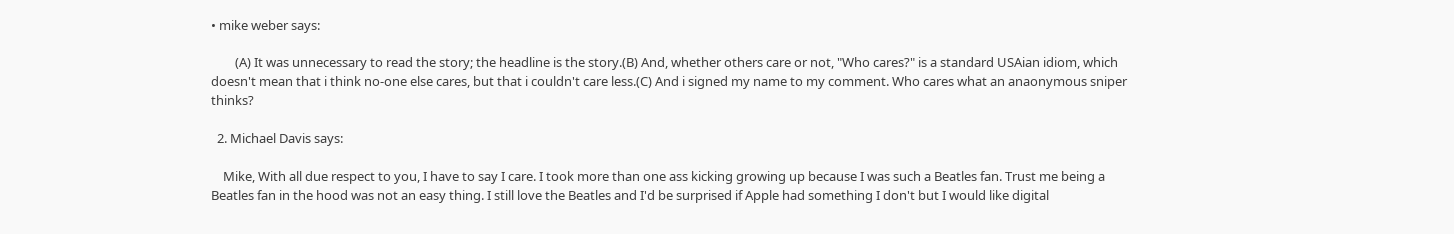• mike weber says:

        (A) It was unnecessary to read the story; the headline is the story.(B) And, whether others care or not, "Who cares?" is a standard USAian idiom, which doesn't mean that i think no-one else cares, but that i couldn't care less.(C) And i signed my name to my comment. Who cares what an anaonymous sniper thinks?

  2. Michael Davis says:

    Mike, With all due respect to you, I have to say I care. I took more than one ass kicking growing up because I was such a Beatles fan. Trust me being a Beatles fan in the hood was not an easy thing. I still love the Beatles and I'd be surprised if Apple had something I don't but I would like digital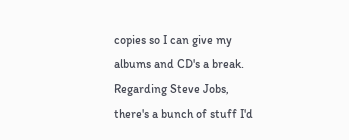copies so I can give my albums and CD's a break. Regarding Steve Jobs, there's a bunch of stuff I'd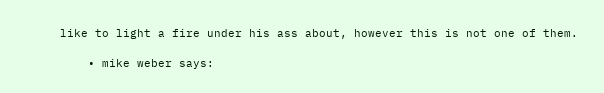like to light a fire under his ass about, however this is not one of them.

    • mike weber says: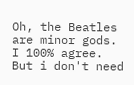Oh, the Beatles are minor gods. I 100% agree. But i don't need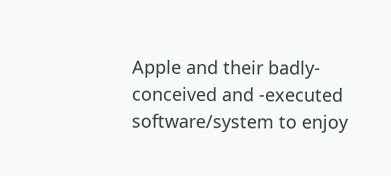Apple and their badly-conceived and -executed software/system to enjoy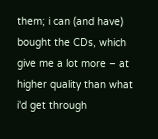them; i can (and have) bought the CDs, which give me a lot more – at higher quality than what i'd get through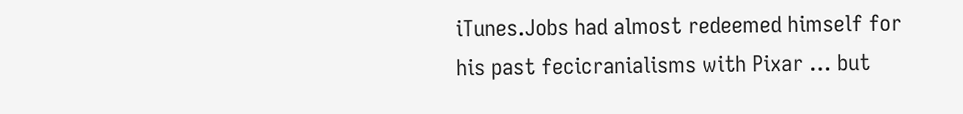iTunes.Jobs had almost redeemed himself for his past fecicranialisms with Pixar … but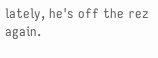lately, he's off the rez again.